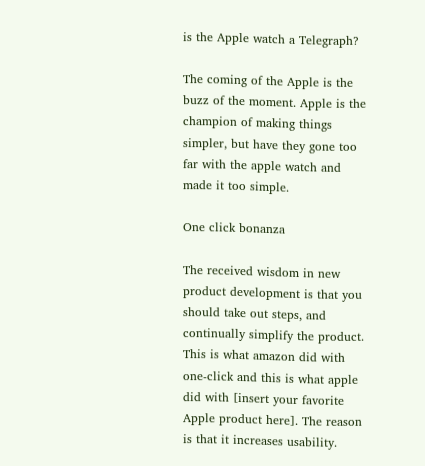is the Apple watch a Telegraph?

The coming of the Apple is the buzz of the moment. Apple is the champion of making things simpler, but have they gone too far with the apple watch and made it too simple.

One click bonanza

The received wisdom in new product development is that you should take out steps, and continually simplify the product. This is what amazon did with one-click and this is what apple did with [insert your favorite Apple product here]. The reason is that it increases usability.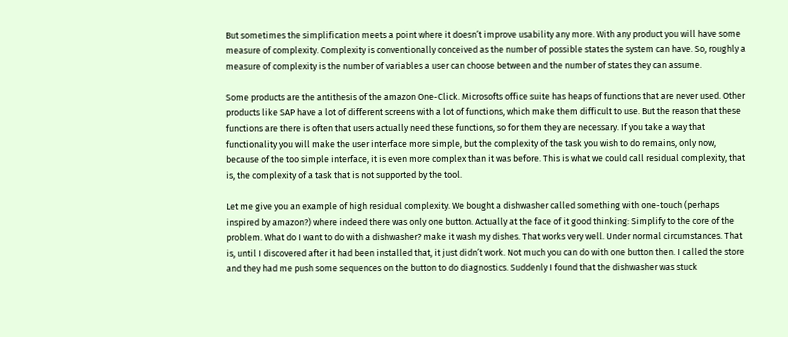But sometimes the simplification meets a point where it doesn’t improve usability any more. With any product you will have some measure of complexity. Complexity is conventionally conceived as the number of possible states the system can have. So, roughly a measure of complexity is the number of variables a user can choose between and the number of states they can assume.

Some products are the antithesis of the amazon One-Click. Microsofts office suite has heaps of functions that are never used. Other products like SAP have a lot of different screens with a lot of functions, which make them difficult to use. But the reason that these functions are there is often that users actually need these functions, so for them they are necessary. If you take a way that functionality you will make the user interface more simple, but the complexity of the task you wish to do remains, only now, because of the too simple interface, it is even more complex than it was before. This is what we could call residual complexity, that is, the complexity of a task that is not supported by the tool.

Let me give you an example of high residual complexity. We bought a dishwasher called something with one-touch (perhaps inspired by amazon?) where indeed there was only one button. Actually at the face of it good thinking: Simplify to the core of the problem. What do I want to do with a dishwasher? make it wash my dishes. That works very well. Under normal circumstances. That is, until I discovered after it had been installed that, it just didn’t work. Not much you can do with one button then. I called the store and they had me push some sequences on the button to do diagnostics. Suddenly I found that the dishwasher was stuck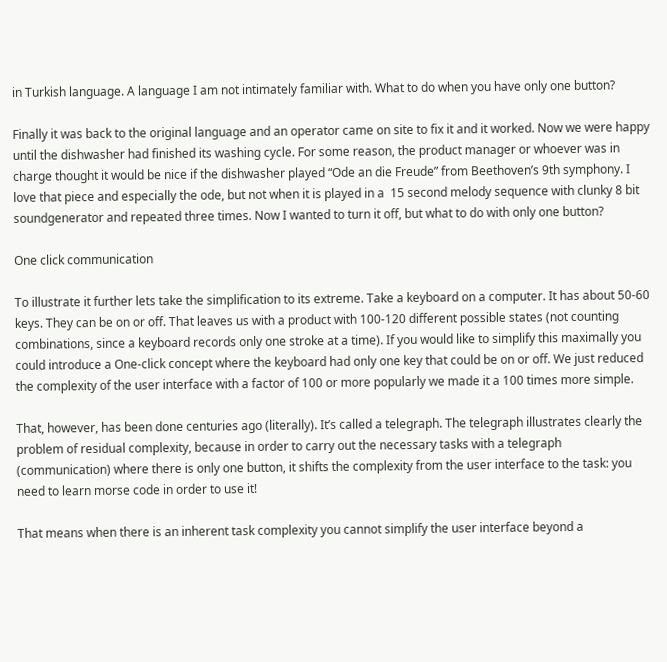in Turkish language. A language I am not intimately familiar with. What to do when you have only one button?

Finally it was back to the original language and an operator came on site to fix it and it worked. Now we were happy until the dishwasher had finished its washing cycle. For some reason, the product manager or whoever was in charge thought it would be nice if the dishwasher played “Ode an die Freude” from Beethoven’s 9th symphony. I love that piece and especially the ode, but not when it is played in a  15 second melody sequence with clunky 8 bit soundgenerator and repeated three times. Now I wanted to turn it off, but what to do with only one button?

One click communication

To illustrate it further lets take the simplification to its extreme. Take a keyboard on a computer. It has about 50-60 keys. They can be on or off. That leaves us with a product with 100-120 different possible states (not counting combinations, since a keyboard records only one stroke at a time). If you would like to simplify this maximally you could introduce a One-click concept where the keyboard had only one key that could be on or off. We just reduced the complexity of the user interface with a factor of 100 or more popularly we made it a 100 times more simple.

That, however, has been done centuries ago (literally). It’s called a telegraph. The telegraph illustrates clearly the problem of residual complexity, because in order to carry out the necessary tasks with a telegraph (communication) where there is only one button, it shifts the complexity from the user interface to the task: you need to learn morse code in order to use it!

That means when there is an inherent task complexity you cannot simplify the user interface beyond a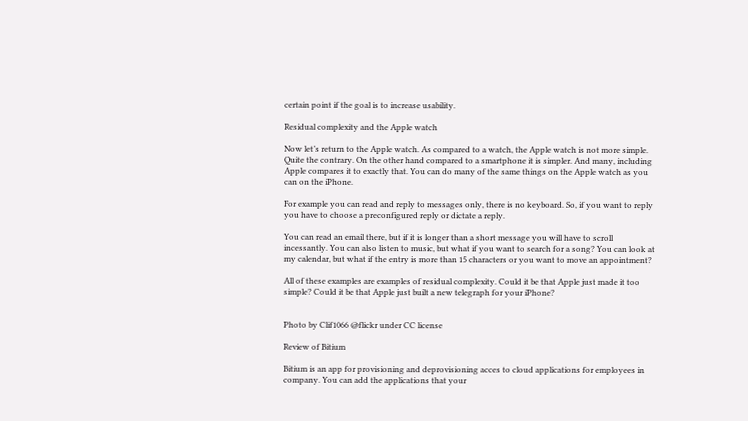certain point if the goal is to increase usability.

Residual complexity and the Apple watch

Now let’s return to the Apple watch. As compared to a watch, the Apple watch is not more simple. Quite the contrary. On the other hand compared to a smartphone it is simpler. And many, including Apple compares it to exactly that. You can do many of the same things on the Apple watch as you can on the iPhone.

For example you can read and reply to messages only, there is no keyboard. So, if you want to reply you have to choose a preconfigured reply or dictate a reply.

You can read an email there, but if it is longer than a short message you will have to scroll incessantly. You can also listen to music, but what if you want to search for a song? You can look at my calendar, but what if the entry is more than 15 characters or you want to move an appointment?

All of these examples are examples of residual complexity. Could it be that Apple just made it too simple? Could it be that Apple just built a new telegraph for your iPhone?


Photo by Clif1066 @flickr under CC license

Review of Bitium

Bitium is an app for provisioning and deprovisioning acces to cloud applications for employees in company. You can add the applications that your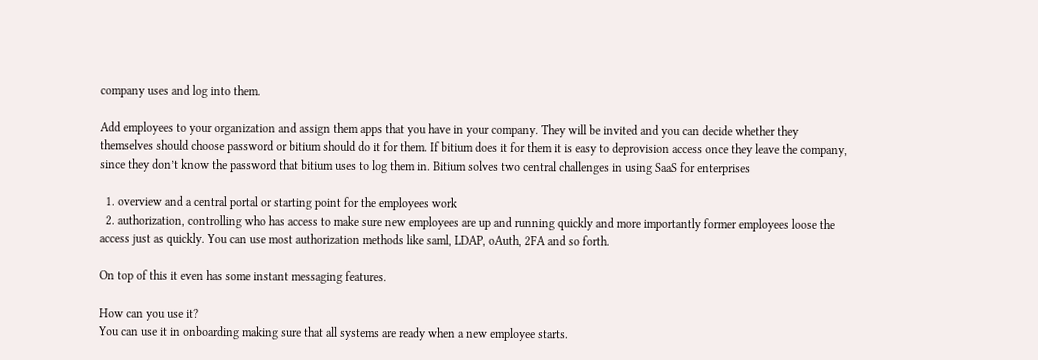company uses and log into them.

Add employees to your organization and assign them apps that you have in your company. They will be invited and you can decide whether they themselves should choose password or bitium should do it for them. If bitium does it for them it is easy to deprovision access once they leave the company, since they don’t know the password that bitium uses to log them in. Bitium solves two central challenges in using SaaS for enterprises

  1. overview and a central portal or starting point for the employees work
  2. authorization, controlling who has access to make sure new employees are up and running quickly and more importantly former employees loose the access just as quickly. You can use most authorization methods like saml, LDAP, oAuth, 2FA and so forth.

On top of this it even has some instant messaging features.

How can you use it?
You can use it in onboarding making sure that all systems are ready when a new employee starts.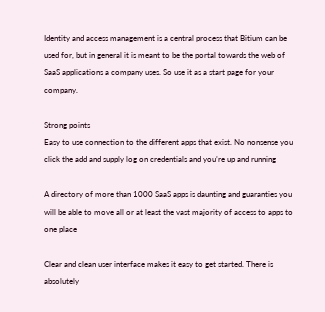Identity and access management is a central process that Bitium can be used for, but in general it is meant to be the portal towards the web of SaaS applications a company uses. So use it as a start page for your company.

Strong points
Easy to use connection to the different apps that exist. No nonsense you click the add and supply log on credentials and you’re up and running

A directory of more than 1000 SaaS apps is daunting and guaranties you will be able to move all or at least the vast majority of access to apps to one place

Clear and clean user interface makes it easy to get started. There is absolutely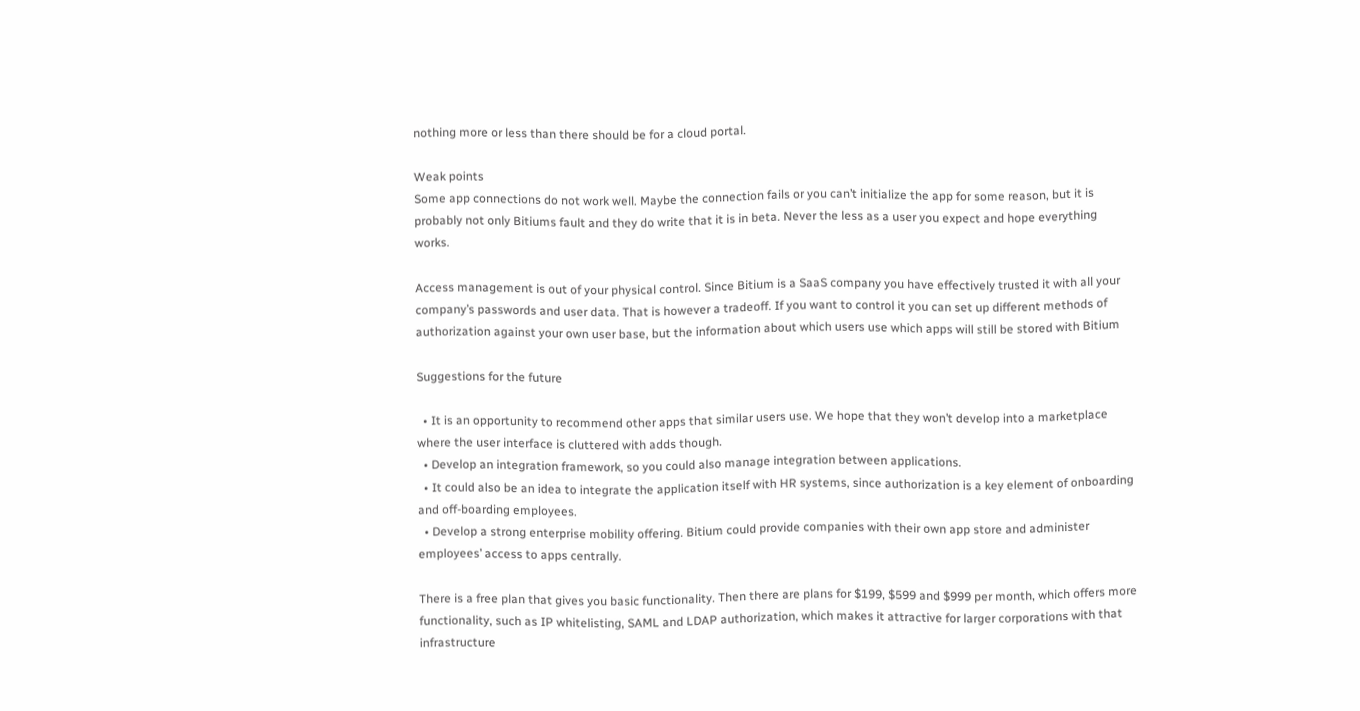nothing more or less than there should be for a cloud portal.

Weak points
Some app connections do not work well. Maybe the connection fails or you can’t initialize the app for some reason, but it is probably not only Bitiums fault and they do write that it is in beta. Never the less as a user you expect and hope everything works.

Access management is out of your physical control. Since Bitium is a SaaS company you have effectively trusted it with all your company’s passwords and user data. That is however a tradeoff. If you want to control it you can set up different methods of authorization against your own user base, but the information about which users use which apps will still be stored with Bitium

Suggestions for the future

  • It is an opportunity to recommend other apps that similar users use. We hope that they won’t develop into a marketplace where the user interface is cluttered with adds though.
  • Develop an integration framework, so you could also manage integration between applications.
  • It could also be an idea to integrate the application itself with HR systems, since authorization is a key element of onboarding and off-boarding employees.
  • Develop a strong enterprise mobility offering. Bitium could provide companies with their own app store and administer employees’ access to apps centrally.

There is a free plan that gives you basic functionality. Then there are plans for $199, $599 and $999 per month, which offers more functionality, such as IP whitelisting, SAML and LDAP authorization, which makes it attractive for larger corporations with that infrastructure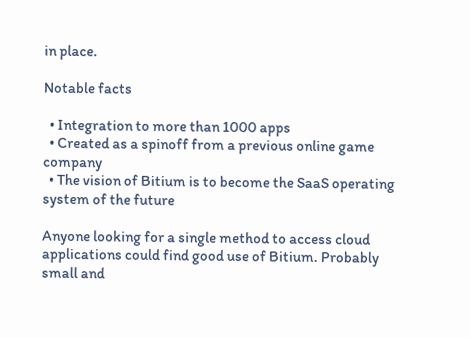in place.

Notable facts

  • Integration to more than 1000 apps
  • Created as a spinoff from a previous online game company
  • The vision of Bitium is to become the SaaS operating system of the future

Anyone looking for a single method to access cloud applications could find good use of Bitium. Probably small and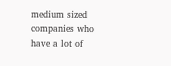medium sized companies who have a lot of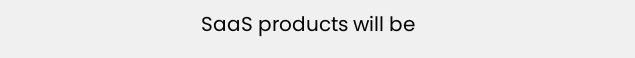SaaS products will be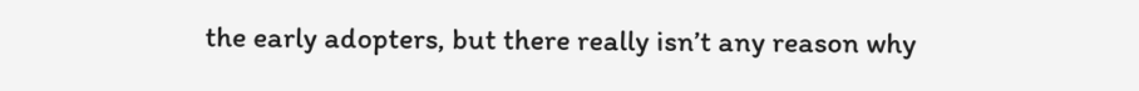the early adopters, but there really isn’t any reason why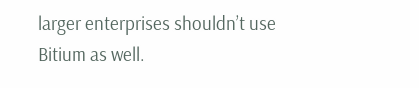larger enterprises shouldn’t use Bitium as well.